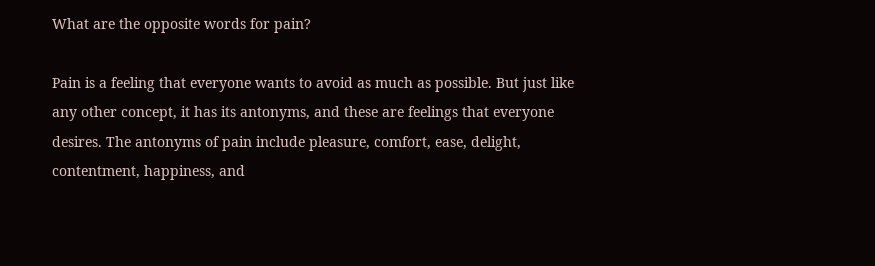What are the opposite words for pain?

Pain is a feeling that everyone wants to avoid as much as possible. But just like any other concept, it has its antonyms, and these are feelings that everyone desires. The antonyms of pain include pleasure, comfort, ease, delight, contentment, happiness, and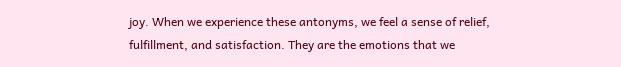joy. When we experience these antonyms, we feel a sense of relief, fulfillment, and satisfaction. They are the emotions that we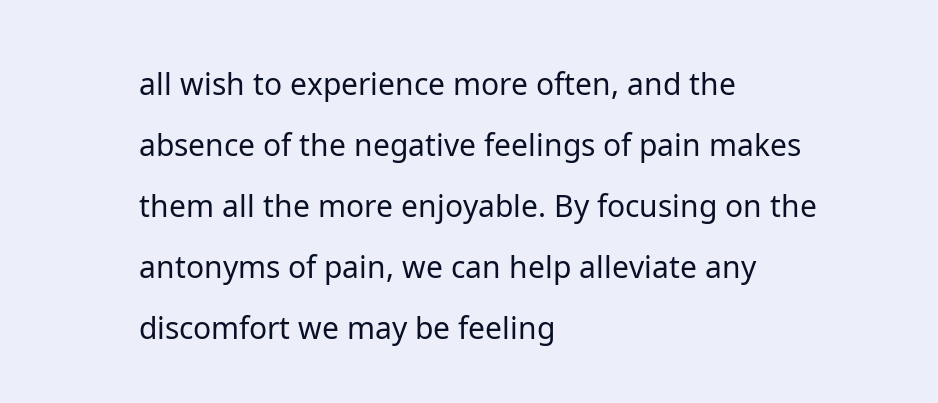all wish to experience more often, and the absence of the negative feelings of pain makes them all the more enjoyable. By focusing on the antonyms of pain, we can help alleviate any discomfort we may be feeling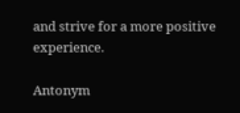and strive for a more positive experience.

Antonym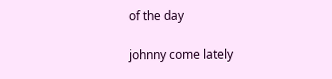of the day

johnny come lately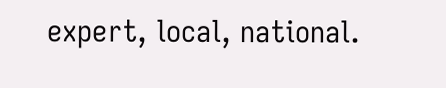expert, local, national.